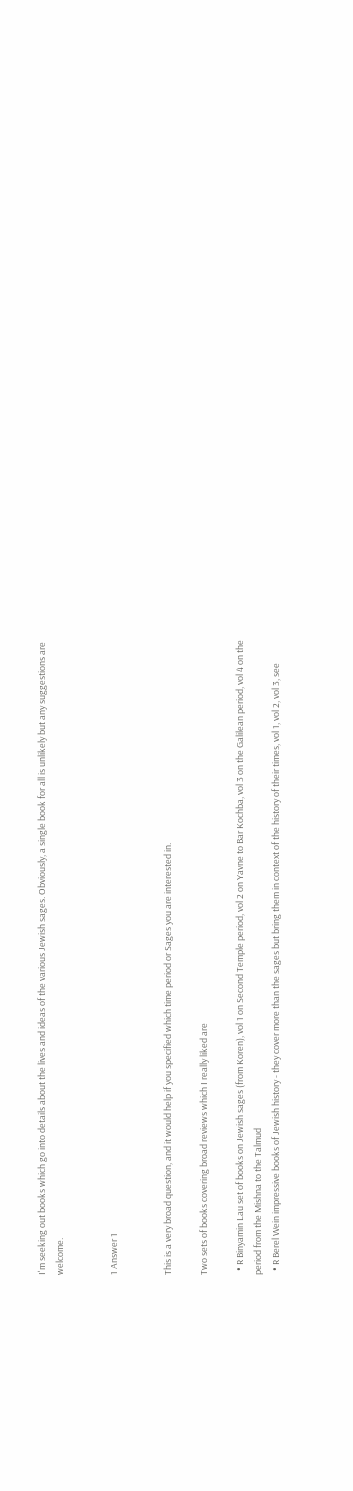I'm seeking out books which go into details about the lives and ideas of the various Jewish sages. Obviously, a single book for all is unlikely but any suggestions are welcome.


1 Answer 1


This is a very broad question, and it would help if you specified which time period or Sages you are interested in.

Two sets of books covering broad reviews which I really liked are

  • R Binyamin Lau set of books on Jewish sages (from Koren), vol 1 on Second Temple period, vol 2 on Yavne to Bar Kochba, vol 3 on the Galilean period, vol 4 on the period from the Mishna to the Talmud
  • R Berel Wein impressive books of Jewish history - they cover more than the sages but bring them in context of the history of their times, vol 1, vol 2, vol 3, see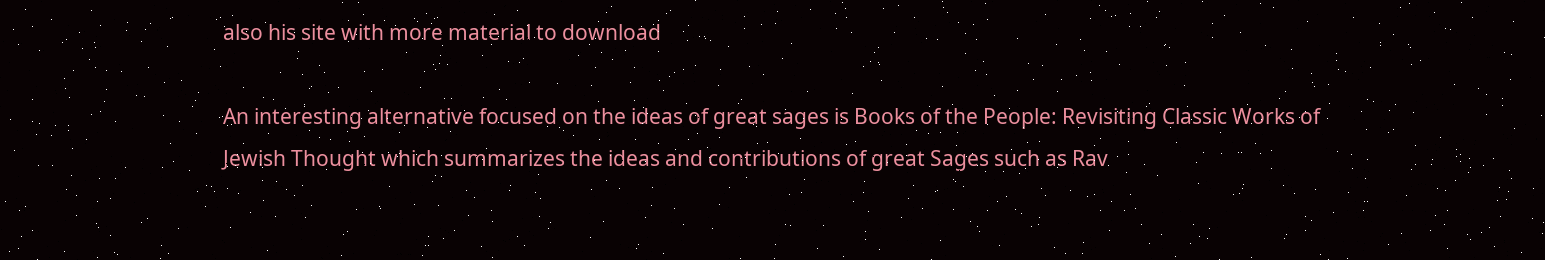also his site with more material to download

An interesting alternative focused on the ideas of great sages is Books of the People: Revisiting Classic Works of Jewish Thought which summarizes the ideas and contributions of great Sages such as Rav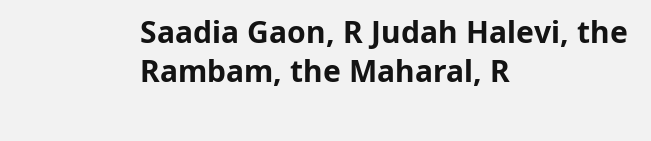Saadia Gaon, R Judah Halevi, the Rambam, the Maharal, R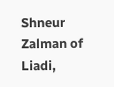Shneur Zalman of Liadi,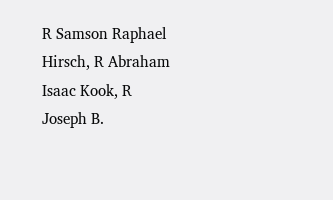R Samson Raphael Hirsch, R Abraham Isaac Kook, R Joseph B.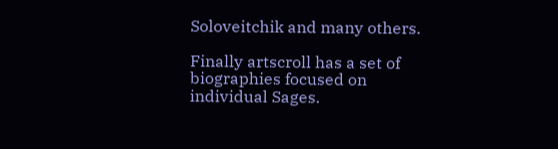Soloveitchik and many others.

Finally artscroll has a set of biographies focused on individual Sages.